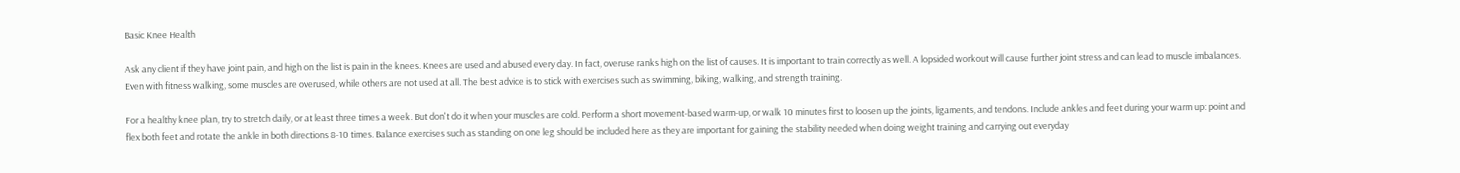Basic Knee Health

Ask any client if they have joint pain, and high on the list is pain in the knees. Knees are used and abused every day. In fact, overuse ranks high on the list of causes. It is important to train correctly as well. A lopsided workout will cause further joint stress and can lead to muscle imbalances. Even with fitness walking, some muscles are overused, while others are not used at all. The best advice is to stick with exercises such as swimming, biking, walking, and strength training.

For a healthy knee plan, try to stretch daily, or at least three times a week. But don't do it when your muscles are cold. Perform a short movement-based warm-up, or walk 10 minutes first to loosen up the joints, ligaments, and tendons. Include ankles and feet during your warm up: point and flex both feet and rotate the ankle in both directions 8-10 times. Balance exercises such as standing on one leg should be included here as they are important for gaining the stability needed when doing weight training and carrying out everyday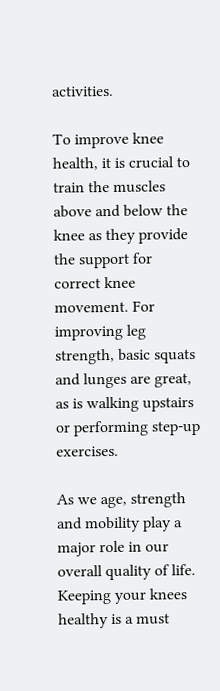activities.

To improve knee health, it is crucial to train the muscles above and below the knee as they provide the support for correct knee movement. For improving leg strength, basic squats and lunges are great, as is walking upstairs or performing step-up exercises.

As we age, strength and mobility play a major role in our overall quality of life. Keeping your knees healthy is a must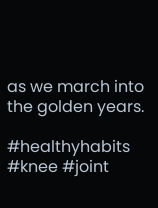as we march into the golden years.

#healthyhabits #knee #joint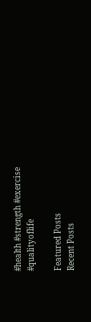#health #strength #exercise #qualityoflife

Featured Posts
Recent Posts